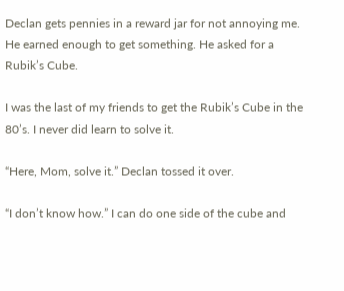Declan gets pennies in a reward jar for not annoying me. He earned enough to get something. He asked for a Rubik’s Cube.

I was the last of my friends to get the Rubik’s Cube in the 80’s. I never did learn to solve it.

“Here, Mom, solve it.” Declan tossed it over.

“I don’t know how.” I can do one side of the cube and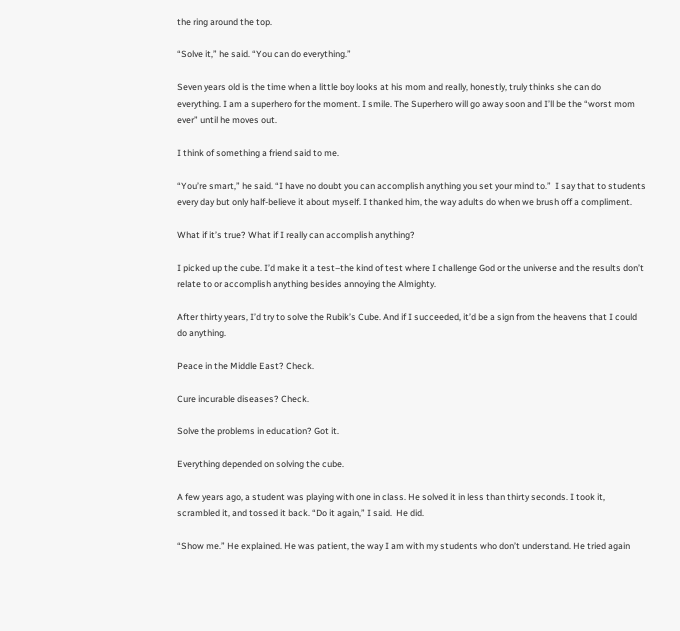the ring around the top.

“Solve it,” he said. “You can do everything.”

Seven years old is the time when a little boy looks at his mom and really, honestly, truly thinks she can do everything. I am a superhero for the moment. I smile. The Superhero will go away soon and I’ll be the “worst mom ever” until he moves out.

I think of something a friend said to me.

“You’re smart,” he said. “I have no doubt you can accomplish anything you set your mind to.”  I say that to students every day but only half-believe it about myself. I thanked him, the way adults do when we brush off a compliment.

What if it’s true? What if I really can accomplish anything?

I picked up the cube. I’d make it a test–the kind of test where I challenge God or the universe and the results don’t relate to or accomplish anything besides annoying the Almighty.

After thirty years, I’d try to solve the Rubik’s Cube. And if I succeeded, it’d be a sign from the heavens that I could do anything.

Peace in the Middle East? Check.

Cure incurable diseases? Check.

Solve the problems in education? Got it.

Everything depended on solving the cube.

A few years ago, a student was playing with one in class. He solved it in less than thirty seconds. I took it, scrambled it, and tossed it back. “Do it again,” I said.  He did.

“Show me.” He explained. He was patient, the way I am with my students who don’t understand. He tried again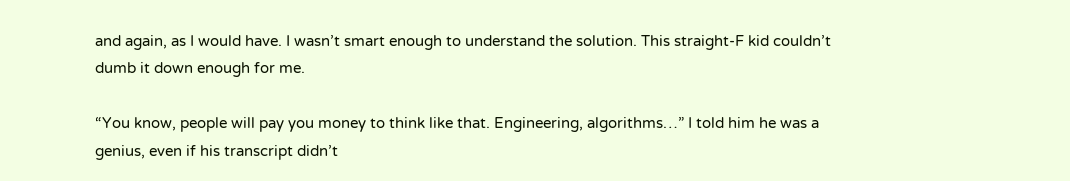and again, as I would have. I wasn’t smart enough to understand the solution. This straight-F kid couldn’t dumb it down enough for me.

“You know, people will pay you money to think like that. Engineering, algorithms…” I told him he was a genius, even if his transcript didn’t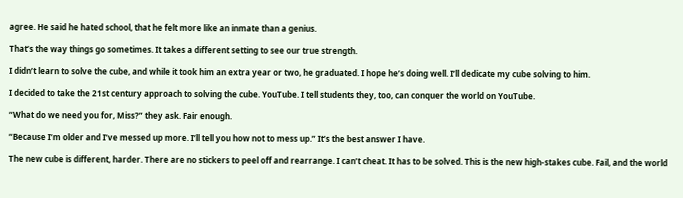agree. He said he hated school, that he felt more like an inmate than a genius.

That’s the way things go sometimes. It takes a different setting to see our true strength.

I didn’t learn to solve the cube, and while it took him an extra year or two, he graduated. I hope he’s doing well. I’ll dedicate my cube solving to him.

I decided to take the 21st century approach to solving the cube. YouTube. I tell students they, too, can conquer the world on YouTube.

“What do we need you for, Miss?” they ask. Fair enough.

“Because I’m older and I’ve messed up more. I’ll tell you how not to mess up.” It’s the best answer I have.

The new cube is different, harder. There are no stickers to peel off and rearrange. I can’t cheat. It has to be solved. This is the new high-stakes cube. Fail, and the world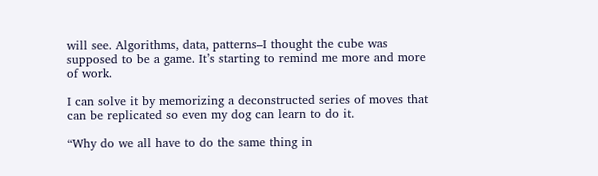will see. Algorithms, data, patterns–I thought the cube was supposed to be a game. It’s starting to remind me more and more of work.

I can solve it by memorizing a deconstructed series of moves that can be replicated so even my dog can learn to do it.

“Why do we all have to do the same thing in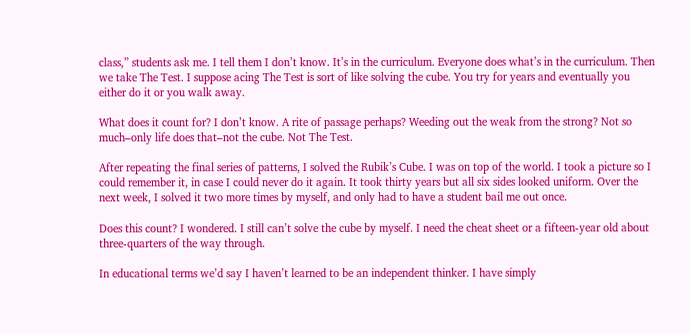class,” students ask me. I tell them I don’t know. It’s in the curriculum. Everyone does what’s in the curriculum. Then we take The Test. I suppose acing The Test is sort of like solving the cube. You try for years and eventually you either do it or you walk away.

What does it count for? I don’t know. A rite of passage perhaps? Weeding out the weak from the strong? Not so much–only life does that–not the cube. Not The Test.

After repeating the final series of patterns, I solved the Rubik’s Cube. I was on top of the world. I took a picture so I could remember it, in case I could never do it again. It took thirty years but all six sides looked uniform. Over the next week, I solved it two more times by myself, and only had to have a student bail me out once.

Does this count? I wondered. I still can’t solve the cube by myself. I need the cheat sheet or a fifteen-year old about three-quarters of the way through.

In educational terms we’d say I haven’t learned to be an independent thinker. I have simply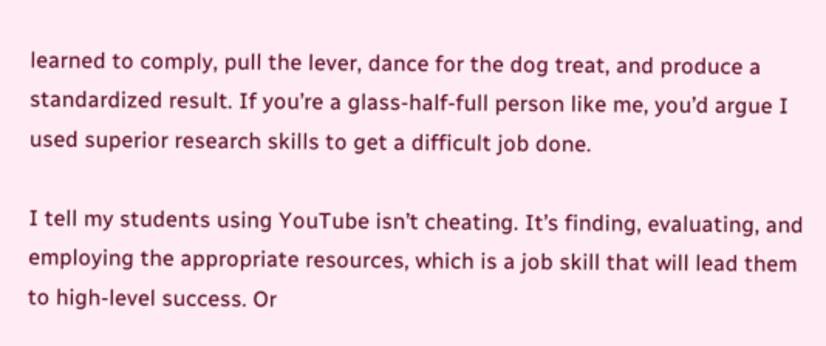learned to comply, pull the lever, dance for the dog treat, and produce a standardized result. If you’re a glass-half-full person like me, you’d argue I used superior research skills to get a difficult job done.

I tell my students using YouTube isn’t cheating. It’s finding, evaluating, and employing the appropriate resources, which is a job skill that will lead them to high-level success. Or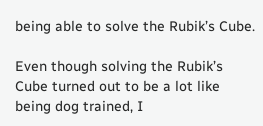being able to solve the Rubik’s Cube.

Even though solving the Rubik’s Cube turned out to be a lot like being dog trained, I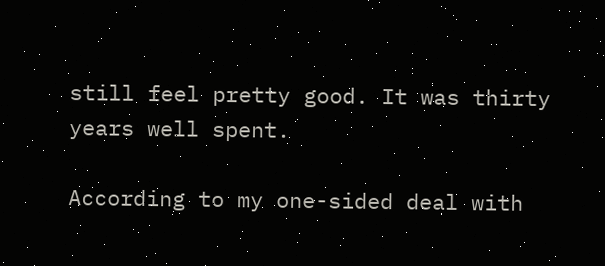still feel pretty good. It was thirty years well spent.

According to my one-sided deal with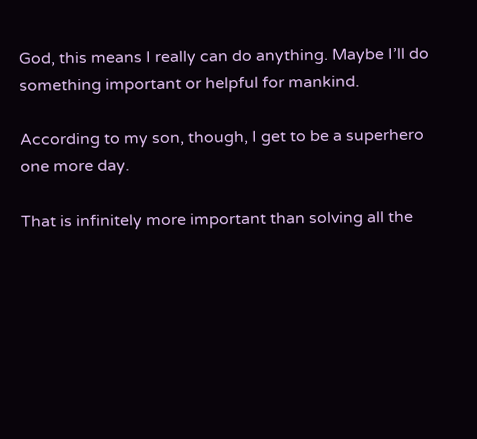God, this means I really can do anything. Maybe I’ll do something important or helpful for mankind.

According to my son, though, I get to be a superhero one more day.

That is infinitely more important than solving all the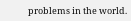problems in the world.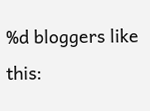%d bloggers like this: